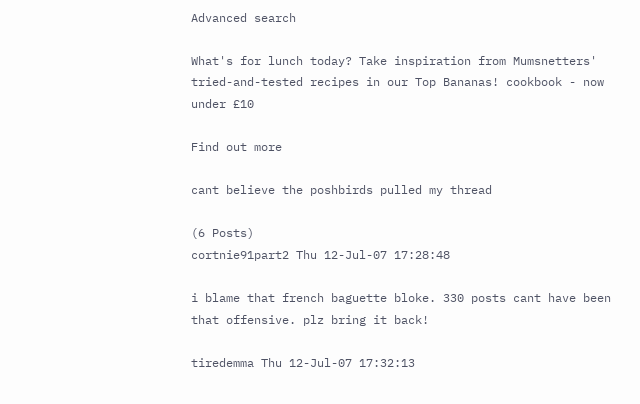Advanced search

What's for lunch today? Take inspiration from Mumsnetters' tried-and-tested recipes in our Top Bananas! cookbook - now under £10

Find out more

cant believe the poshbirds pulled my thread

(6 Posts)
cortnie91part2 Thu 12-Jul-07 17:28:48

i blame that french baguette bloke. 330 posts cant have been that offensive. plz bring it back!

tiredemma Thu 12-Jul-07 17:32:13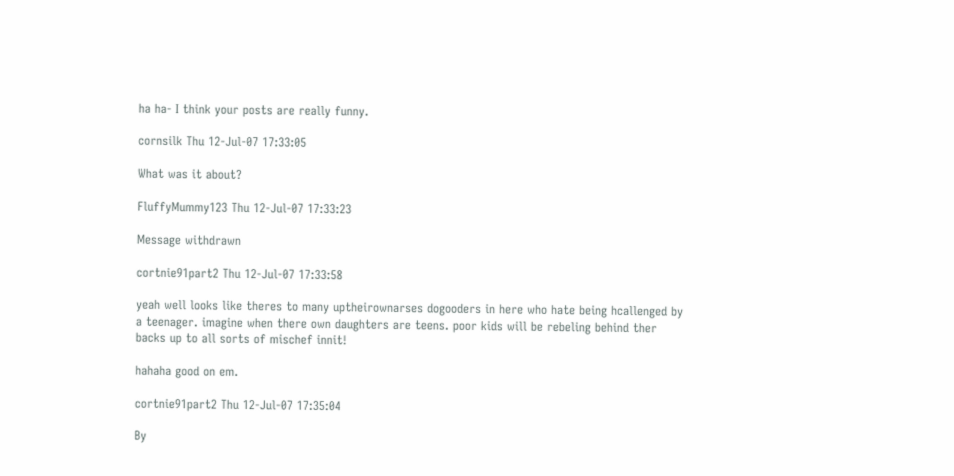ha ha- I think your posts are really funny.

cornsilk Thu 12-Jul-07 17:33:05

What was it about?

FluffyMummy123 Thu 12-Jul-07 17:33:23

Message withdrawn

cortnie91part2 Thu 12-Jul-07 17:33:58

yeah well looks like theres to many uptheirownarses dogooders in here who hate being hcallenged by a teenager. imagine when there own daughters are teens. poor kids will be rebeling behind ther backs up to all sorts of mischef innit!

hahaha good on em.

cortnie91part2 Thu 12-Jul-07 17:35:04

By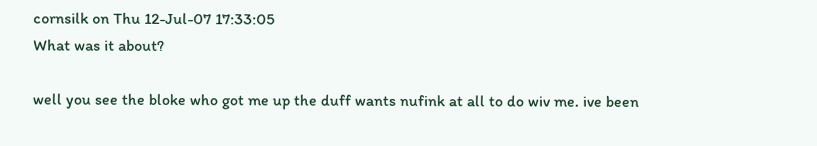cornsilk on Thu 12-Jul-07 17:33:05
What was it about?

well you see the bloke who got me up the duff wants nufink at all to do wiv me. ive been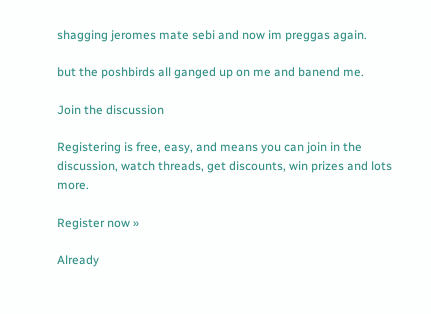shagging jeromes mate sebi and now im preggas again.

but the poshbirds all ganged up on me and banend me.

Join the discussion

Registering is free, easy, and means you can join in the discussion, watch threads, get discounts, win prizes and lots more.

Register now »

Already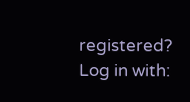registered? Log in with: